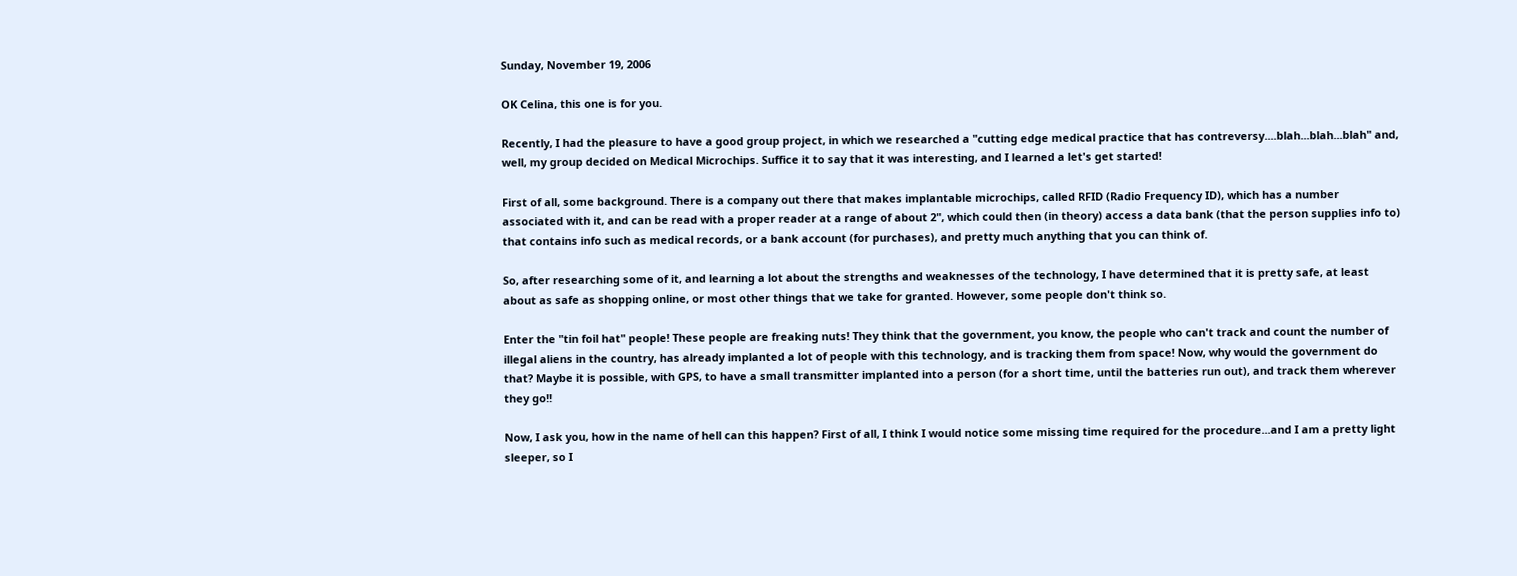Sunday, November 19, 2006

OK Celina, this one is for you.

Recently, I had the pleasure to have a good group project, in which we researched a "cutting edge medical practice that has contreversy....blah...blah...blah" and, well, my group decided on Medical Microchips. Suffice it to say that it was interesting, and I learned a let's get started!

First of all, some background. There is a company out there that makes implantable microchips, called RFID (Radio Frequency ID), which has a number associated with it, and can be read with a proper reader at a range of about 2", which could then (in theory) access a data bank (that the person supplies info to) that contains info such as medical records, or a bank account (for purchases), and pretty much anything that you can think of.

So, after researching some of it, and learning a lot about the strengths and weaknesses of the technology, I have determined that it is pretty safe, at least about as safe as shopping online, or most other things that we take for granted. However, some people don't think so.

Enter the "tin foil hat" people! These people are freaking nuts! They think that the government, you know, the people who can't track and count the number of illegal aliens in the country, has already implanted a lot of people with this technology, and is tracking them from space! Now, why would the government do that? Maybe it is possible, with GPS, to have a small transmitter implanted into a person (for a short time, until the batteries run out), and track them wherever they go!!

Now, I ask you, how in the name of hell can this happen? First of all, I think I would notice some missing time required for the procedure...and I am a pretty light sleeper, so I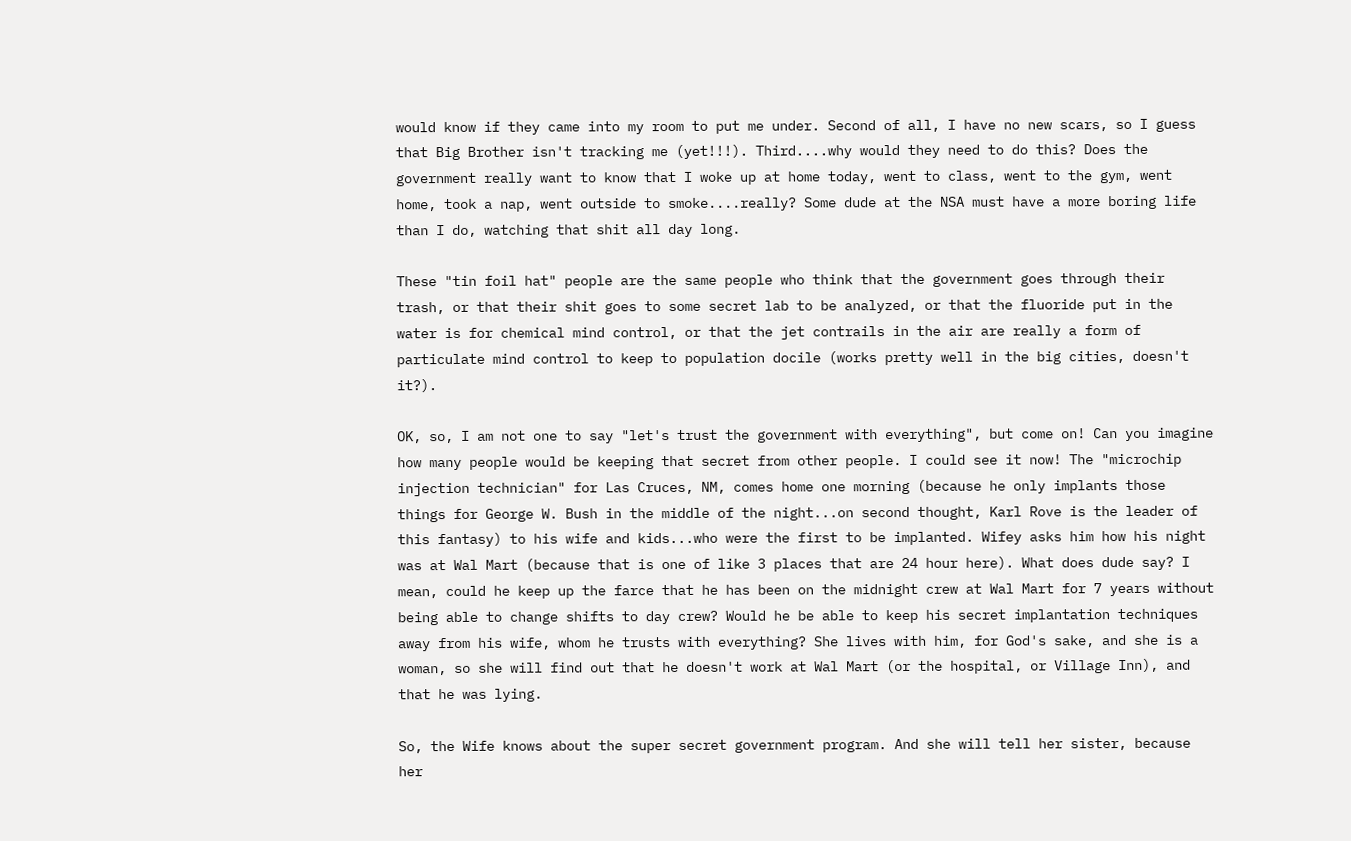would know if they came into my room to put me under. Second of all, I have no new scars, so I guess that Big Brother isn't tracking me (yet!!!). Third....why would they need to do this? Does the government really want to know that I woke up at home today, went to class, went to the gym, went home, took a nap, went outside to smoke....really? Some dude at the NSA must have a more boring life than I do, watching that shit all day long.

These "tin foil hat" people are the same people who think that the government goes through their trash, or that their shit goes to some secret lab to be analyzed, or that the fluoride put in the water is for chemical mind control, or that the jet contrails in the air are really a form of particulate mind control to keep to population docile (works pretty well in the big cities, doesn't it?).

OK, so, I am not one to say "let's trust the government with everything", but come on! Can you imagine how many people would be keeping that secret from other people. I could see it now! The "microchip injection technician" for Las Cruces, NM, comes home one morning (because he only implants those things for George W. Bush in the middle of the night...on second thought, Karl Rove is the leader of this fantasy) to his wife and kids...who were the first to be implanted. Wifey asks him how his night was at Wal Mart (because that is one of like 3 places that are 24 hour here). What does dude say? I mean, could he keep up the farce that he has been on the midnight crew at Wal Mart for 7 years without being able to change shifts to day crew? Would he be able to keep his secret implantation techniques away from his wife, whom he trusts with everything? She lives with him, for God's sake, and she is a woman, so she will find out that he doesn't work at Wal Mart (or the hospital, or Village Inn), and that he was lying.

So, the Wife knows about the super secret government program. And she will tell her sister, because her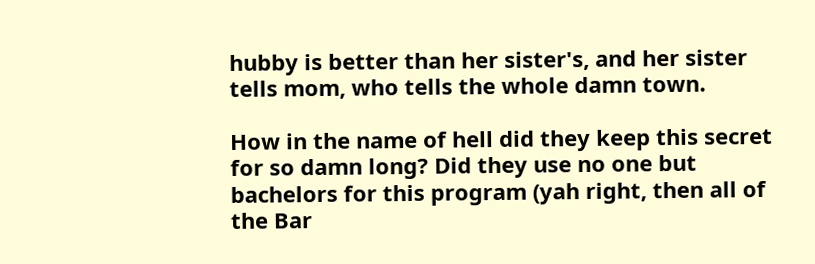hubby is better than her sister's, and her sister tells mom, who tells the whole damn town.

How in the name of hell did they keep this secret for so damn long? Did they use no one but bachelors for this program (yah right, then all of the Bar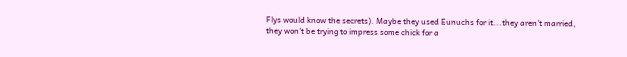Flys would know the secrets). Maybe they used Eunuchs for it...they aren't married, they won't be trying to impress some chick for a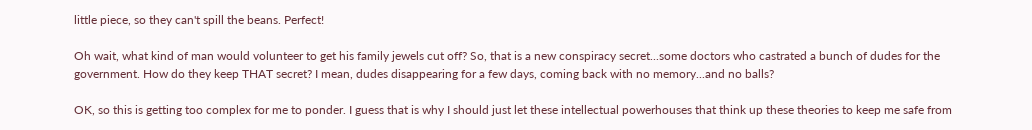little piece, so they can't spill the beans. Perfect!

Oh wait, what kind of man would volunteer to get his family jewels cut off? So, that is a new conspiracy secret...some doctors who castrated a bunch of dudes for the government. How do they keep THAT secret? I mean, dudes disappearing for a few days, coming back with no memory...and no balls?

OK, so this is getting too complex for me to ponder. I guess that is why I should just let these intellectual powerhouses that think up these theories to keep me safe from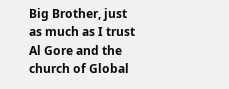Big Brother, just as much as I trust Al Gore and the church of Global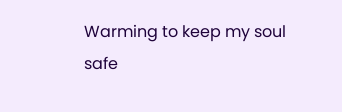Warming to keep my soul safe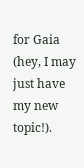for Gaia (hey, I may just have my new topic!).